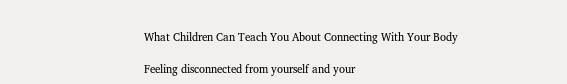What Children Can Teach You About Connecting With Your Body

Feeling disconnected from yourself and your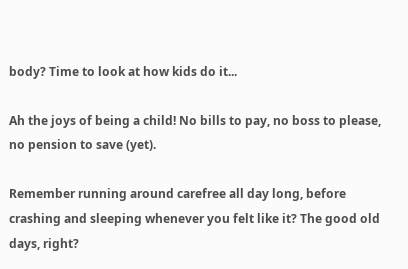body? Time to look at how kids do it...

Ah the joys of being a child! No bills to pay, no boss to please, no pension to save (yet).

Remember running around carefree all day long, before crashing and sleeping whenever you felt like it? The good old days, right?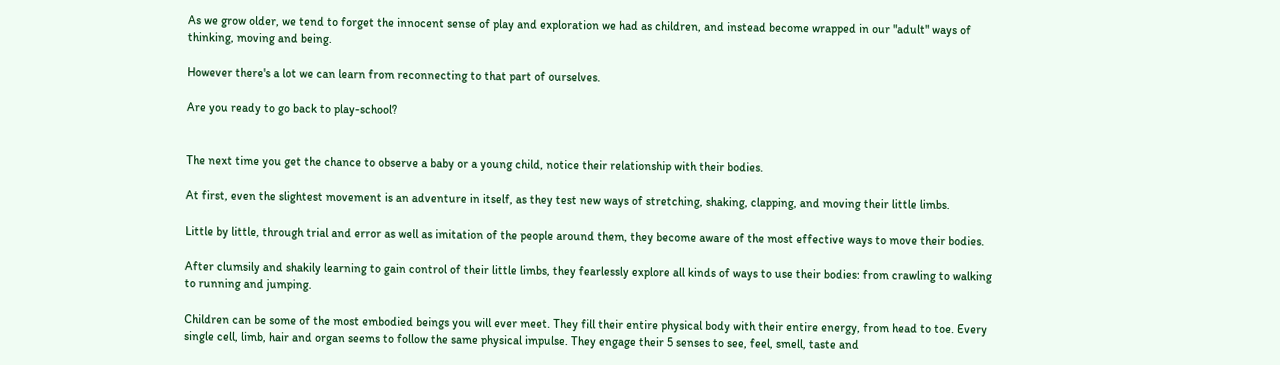As we grow older, we tend to forget the innocent sense of play and exploration we had as children, and instead become wrapped in our "adult" ways of thinking, moving and being.

However there's a lot we can learn from reconnecting to that part of ourselves.

Are you ready to go back to play-school?


The next time you get the chance to observe a baby or a young child, notice their relationship with their bodies.

At first, even the slightest movement is an adventure in itself, as they test new ways of stretching, shaking, clapping, and moving their little limbs.

Little by little, through trial and error as well as imitation of the people around them, they become aware of the most effective ways to move their bodies.

After clumsily and shakily learning to gain control of their little limbs, they fearlessly explore all kinds of ways to use their bodies: from crawling to walking to running and jumping.

Children can be some of the most embodied beings you will ever meet. They fill their entire physical body with their entire energy, from head to toe. Every single cell, limb, hair and organ seems to follow the same physical impulse. They engage their 5 senses to see, feel, smell, taste and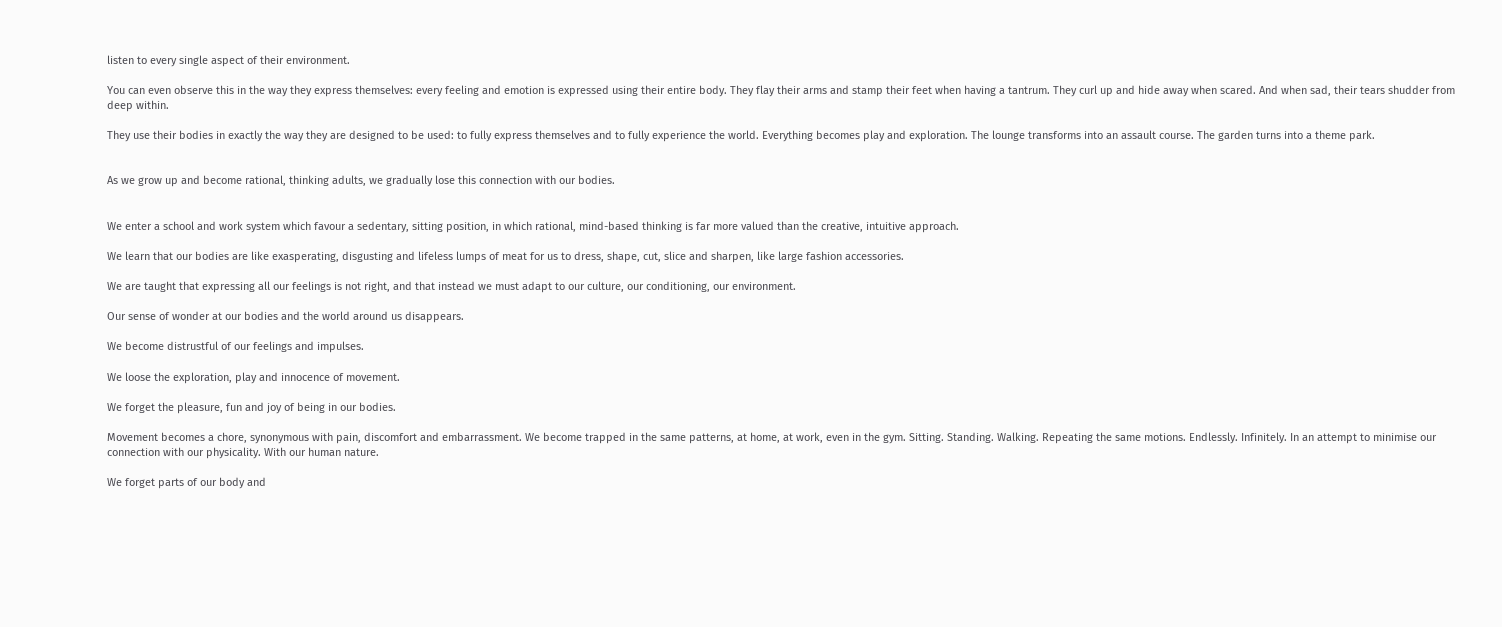listen to every single aspect of their environment.

You can even observe this in the way they express themselves: every feeling and emotion is expressed using their entire body. They flay their arms and stamp their feet when having a tantrum. They curl up and hide away when scared. And when sad, their tears shudder from deep within.

They use their bodies in exactly the way they are designed to be used: to fully express themselves and to fully experience the world. Everything becomes play and exploration. The lounge transforms into an assault course. The garden turns into a theme park.


As we grow up and become rational, thinking adults, we gradually lose this connection with our bodies.


We enter a school and work system which favour a sedentary, sitting position, in which rational, mind-based thinking is far more valued than the creative, intuitive approach.

We learn that our bodies are like exasperating, disgusting and lifeless lumps of meat for us to dress, shape, cut, slice and sharpen, like large fashion accessories.

We are taught that expressing all our feelings is not right, and that instead we must adapt to our culture, our conditioning, our environment.

Our sense of wonder at our bodies and the world around us disappears.

We become distrustful of our feelings and impulses.

We loose the exploration, play and innocence of movement.

We forget the pleasure, fun and joy of being in our bodies.

Movement becomes a chore, synonymous with pain, discomfort and embarrassment. We become trapped in the same patterns, at home, at work, even in the gym. Sitting. Standing. Walking. Repeating the same motions. Endlessly. Infinitely. In an attempt to minimise our connection with our physicality. With our human nature.

We forget parts of our body and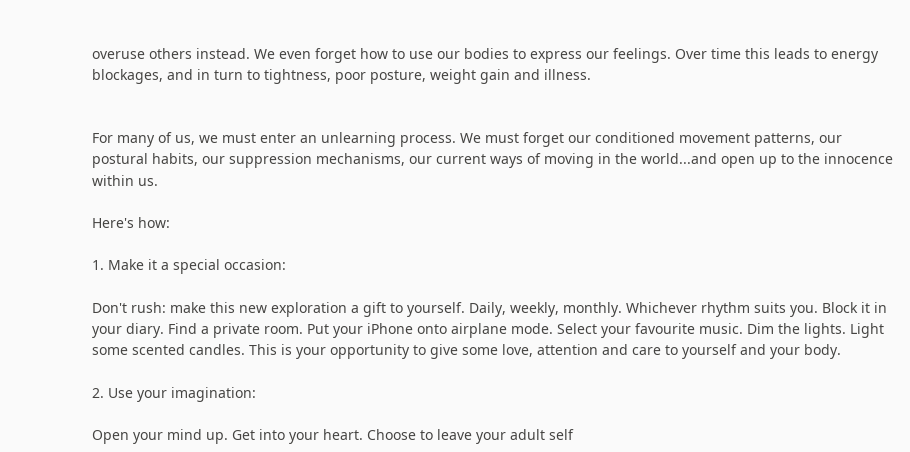overuse others instead. We even forget how to use our bodies to express our feelings. Over time this leads to energy blockages, and in turn to tightness, poor posture, weight gain and illness.


For many of us, we must enter an unlearning process. We must forget our conditioned movement patterns, our postural habits, our suppression mechanisms, our current ways of moving in the world...and open up to the innocence within us.

Here's how:

1. Make it a special occasion:

Don't rush: make this new exploration a gift to yourself. Daily, weekly, monthly. Whichever rhythm suits you. Block it in your diary. Find a private room. Put your iPhone onto airplane mode. Select your favourite music. Dim the lights. Light some scented candles. This is your opportunity to give some love, attention and care to yourself and your body.

2. Use your imagination:

Open your mind up. Get into your heart. Choose to leave your adult self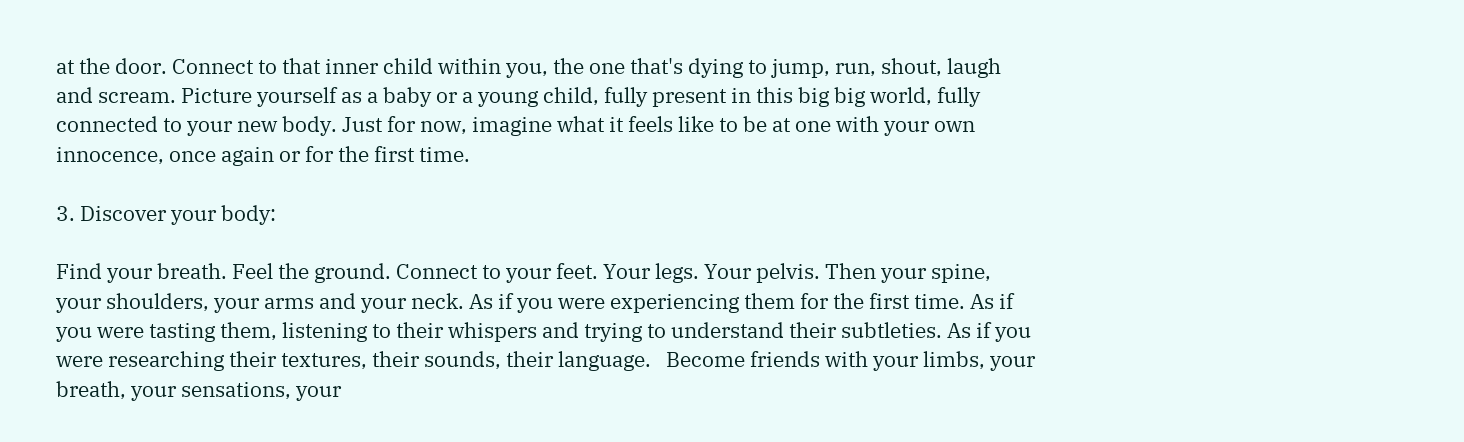at the door. Connect to that inner child within you, the one that's dying to jump, run, shout, laugh and scream. Picture yourself as a baby or a young child, fully present in this big big world, fully connected to your new body. Just for now, imagine what it feels like to be at one with your own innocence, once again or for the first time.

3. Discover your body:

Find your breath. Feel the ground. Connect to your feet. Your legs. Your pelvis. Then your spine, your shoulders, your arms and your neck. As if you were experiencing them for the first time. As if you were tasting them, listening to their whispers and trying to understand their subtleties. As if you were researching their textures, their sounds, their language.   Become friends with your limbs, your breath, your sensations, your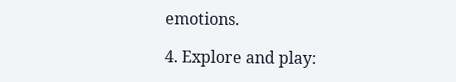emotions.

4. Explore and play: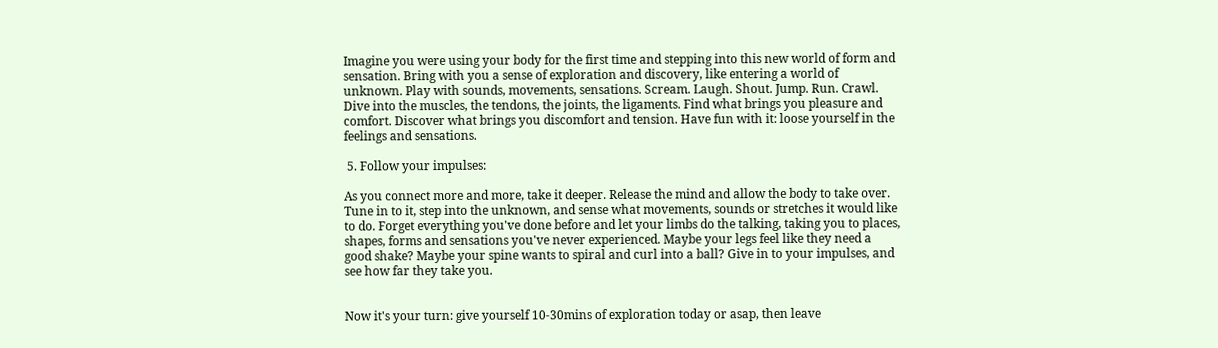Imagine you were using your body for the first time and stepping into this new world of form and sensation. Bring with you a sense of exploration and discovery, like entering a world of unknown. Play with sounds, movements, sensations. Scream. Laugh. Shout. Jump. Run. Crawl. Dive into the muscles, the tendons, the joints, the ligaments. Find what brings you pleasure and comfort. Discover what brings you discomfort and tension. Have fun with it: loose yourself in the feelings and sensations.

 5. Follow your impulses:

As you connect more and more, take it deeper. Release the mind and allow the body to take over. Tune in to it, step into the unknown, and sense what movements, sounds or stretches it would like to do. Forget everything you've done before and let your limbs do the talking, taking you to places, shapes, forms and sensations you've never experienced. Maybe your legs feel like they need a good shake? Maybe your spine wants to spiral and curl into a ball? Give in to your impulses, and see how far they take you.


Now it's your turn: give yourself 10-30mins of exploration today or asap, then leave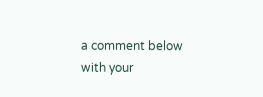a comment below with your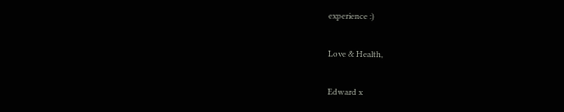experience :)

Love & Health,

Edward x